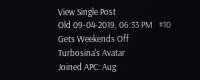View Single Post
Old 09-04-2019, 06:33 PM   #10
Gets Weekends Off
Turbosina's Avatar
Joined APC: Aug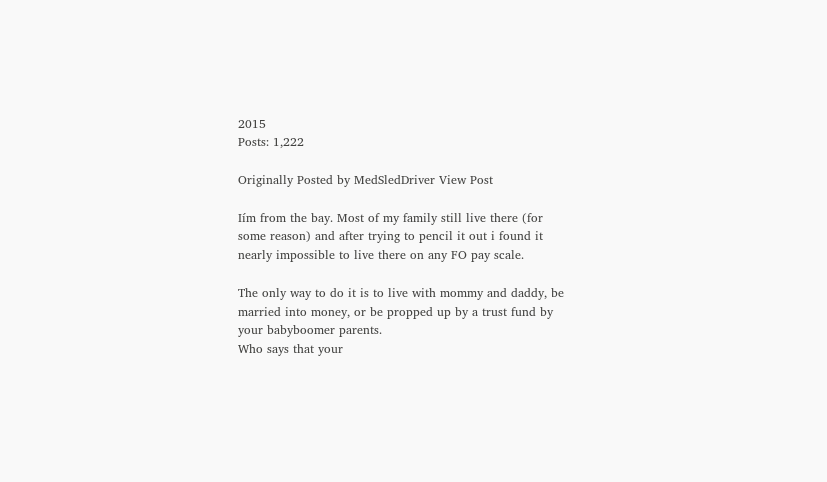2015
Posts: 1,222

Originally Posted by MedSledDriver View Post

Iím from the bay. Most of my family still live there (for some reason) and after trying to pencil it out i found it nearly impossible to live there on any FO pay scale.

The only way to do it is to live with mommy and daddy, be married into money, or be propped up by a trust fund by your babyboomer parents.
Who says that your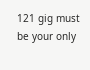121 gig must be your only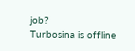job?
Turbosina is offline